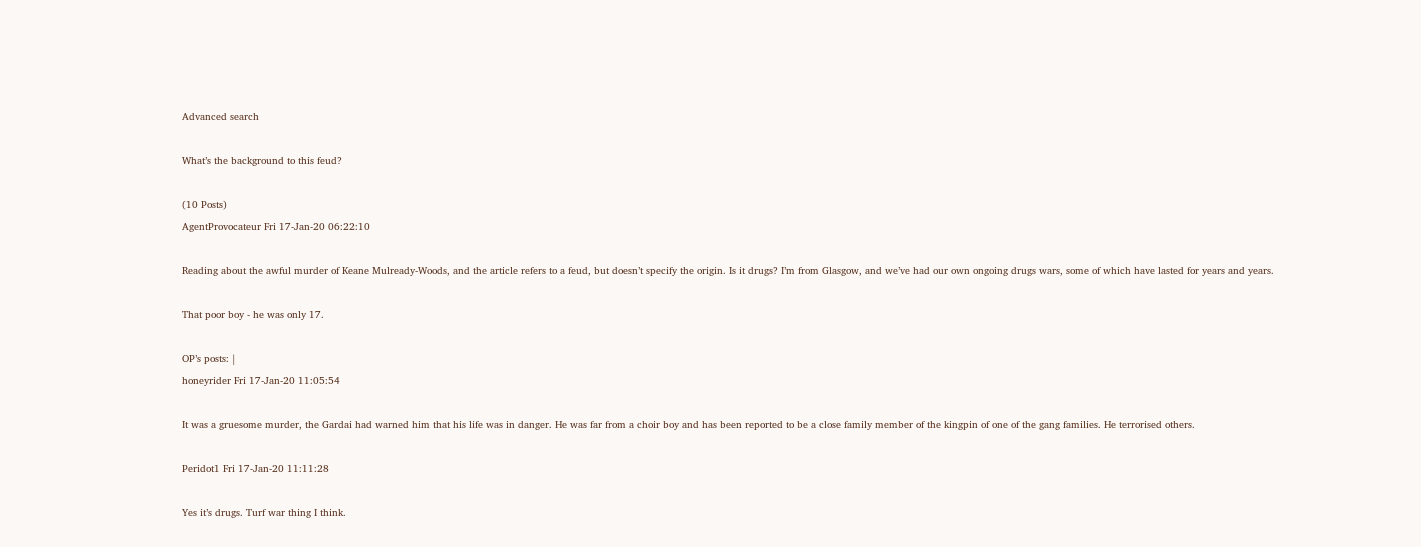Advanced search

What’s the background to this feud?

(10 Posts)
AgentProvocateur Fri 17-Jan-20 06:22:10

Reading about the awful murder of Keane Mulready-Woods, and the article refers to a feud, but doesn’t specify the origin. Is it drugs? I’m from Glasgow, and we’ve had our own ongoing drugs wars, some of which have lasted for years and years.

That poor boy - he was only 17.

OP’s posts: |
honeyrider Fri 17-Jan-20 11:05:54

It was a gruesome murder, the Gardai had warned him that his life was in danger. He was far from a choir boy and has been reported to be a close family member of the kingpin of one of the gang families. He terrorised others.

Peridot1 Fri 17-Jan-20 11:11:28

Yes it’s drugs. Turf war thing I think.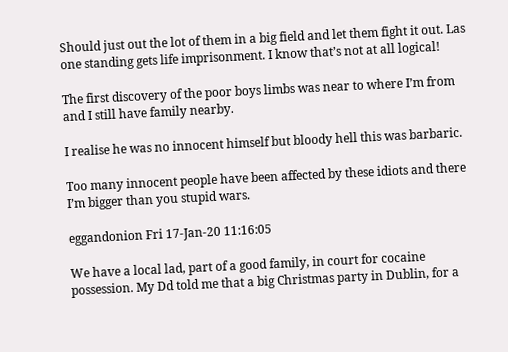Should just out the lot of them in a big field and let them fight it out. Las one standing gets life imprisonment. I know that’s not at all logical!

The first discovery of the poor boys limbs was near to where I’m from and I still have family nearby.

I realise he was no innocent himself but bloody hell this was barbaric.

Too many innocent people have been affected by these idiots and there I’m bigger than you stupid wars.

eggandonion Fri 17-Jan-20 11:16:05

We have a local lad, part of a good family, in court for cocaine possession. My Dd told me that a big Christmas party in Dublin, for a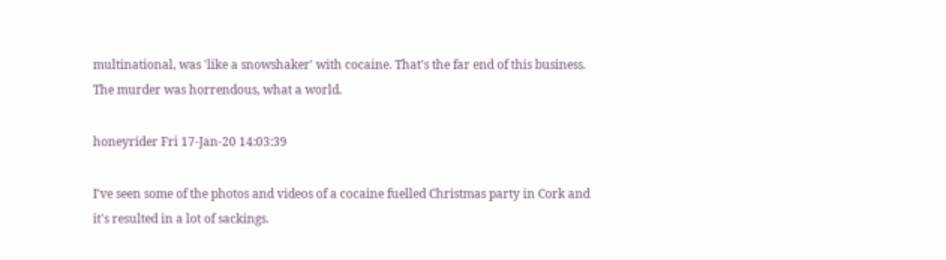multinational, was 'like a snowshaker' with cocaine. That's the far end of this business.
The murder was horrendous, what a world.

honeyrider Fri 17-Jan-20 14:03:39

I've seen some of the photos and videos of a cocaine fuelled Christmas party in Cork and it's resulted in a lot of sackings.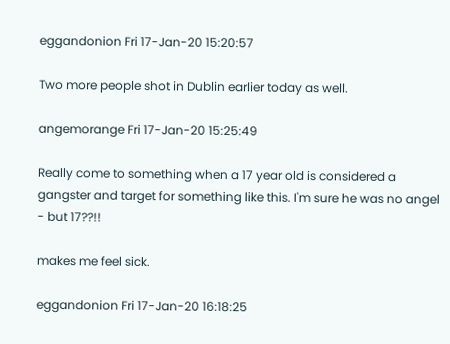eggandonion Fri 17-Jan-20 15:20:57

Two more people shot in Dublin earlier today as well.

angemorange Fri 17-Jan-20 15:25:49

Really come to something when a 17 year old is considered a gangster and target for something like this. I'm sure he was no angel - but 17??!!

makes me feel sick.

eggandonion Fri 17-Jan-20 16:18:25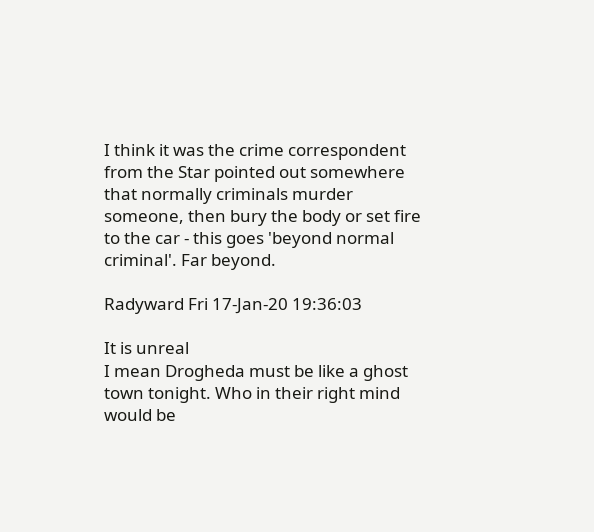I think it was the crime correspondent from the Star pointed out somewhere that normally criminals murder someone, then bury the body or set fire to the car - this goes 'beyond normal criminal'. Far beyond.

Radyward Fri 17-Jan-20 19:36:03

It is unreal
I mean Drogheda must be like a ghost town tonight. Who in their right mind would be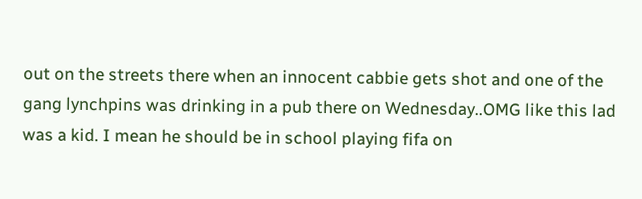out on the streets there when an innocent cabbie gets shot and one of the gang lynchpins was drinking in a pub there on Wednesday..OMG like this lad was a kid. I mean he should be in school playing fifa on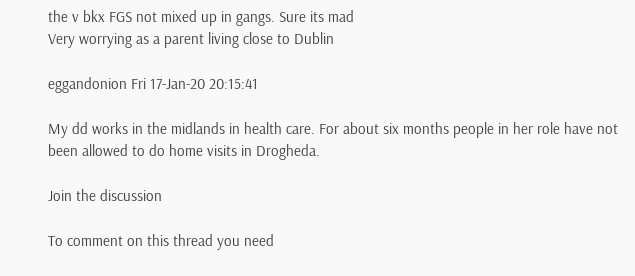the v bkx FGS not mixed up in gangs. Sure its mad
Very worrying as a parent living close to Dublin

eggandonion Fri 17-Jan-20 20:15:41

My dd works in the midlands in health care. For about six months people in her role have not been allowed to do home visits in Drogheda.

Join the discussion

To comment on this thread you need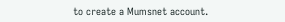to create a Mumsnet account.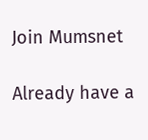Join Mumsnet

Already have a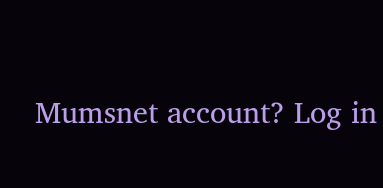Mumsnet account? Log in